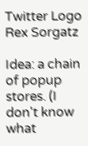Twitter Logo
Rex Sorgatz

Idea: a chain of popup stores. (I don't know what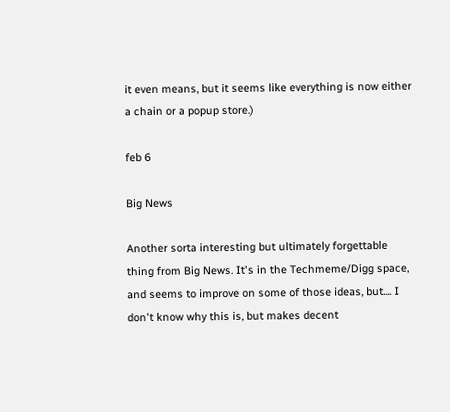it even means, but it seems like everything is now either a chain or a popup store.)

feb 6

Big News

Another sorta interesting but ultimately forgettable thing from Big News. It's in the Techmeme/Digg space, and seems to improve on some of those ideas, but.... I don't know why this is, but makes decent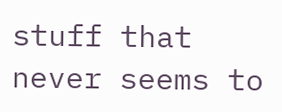stuff that never seems to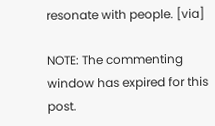resonate with people. [via]

NOTE: The commenting window has expired for this post.